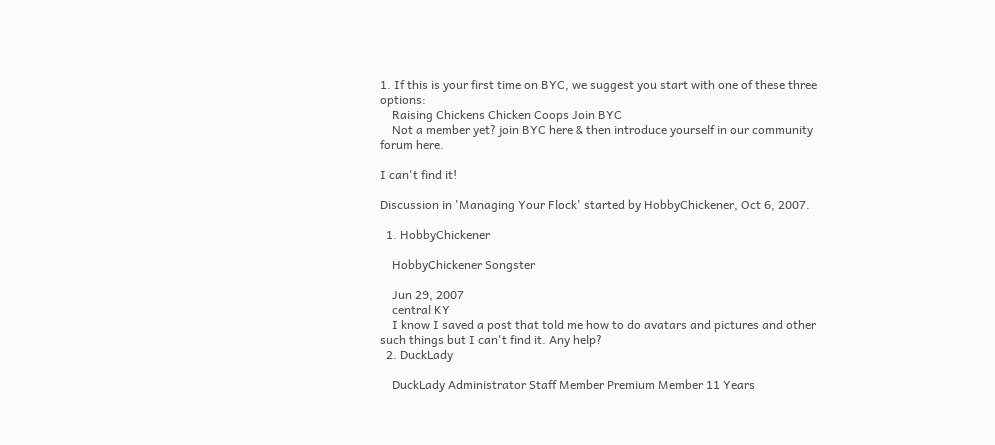1. If this is your first time on BYC, we suggest you start with one of these three options:
    Raising Chickens Chicken Coops Join BYC
    Not a member yet? join BYC here & then introduce yourself in our community forum here.

I can't find it!

Discussion in 'Managing Your Flock' started by HobbyChickener, Oct 6, 2007.

  1. HobbyChickener

    HobbyChickener Songster

    Jun 29, 2007
    central KY
    I know I saved a post that told me how to do avatars and pictures and other such things but I can't find it. Any help?
  2. DuckLady

    DuckLady Administrator Staff Member Premium Member 11 Years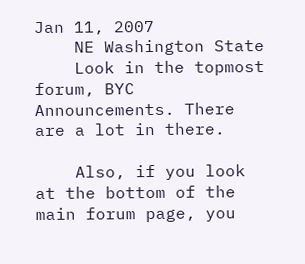Jan 11, 2007
    NE Washington State
    Look in the topmost forum, BYC Announcements. There are a lot in there.

    Also, if you look at the bottom of the main forum page, you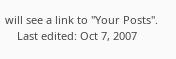will see a link to "Your Posts".
    Last edited: Oct 7, 2007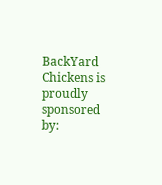BackYard Chickens is proudly sponsored by: